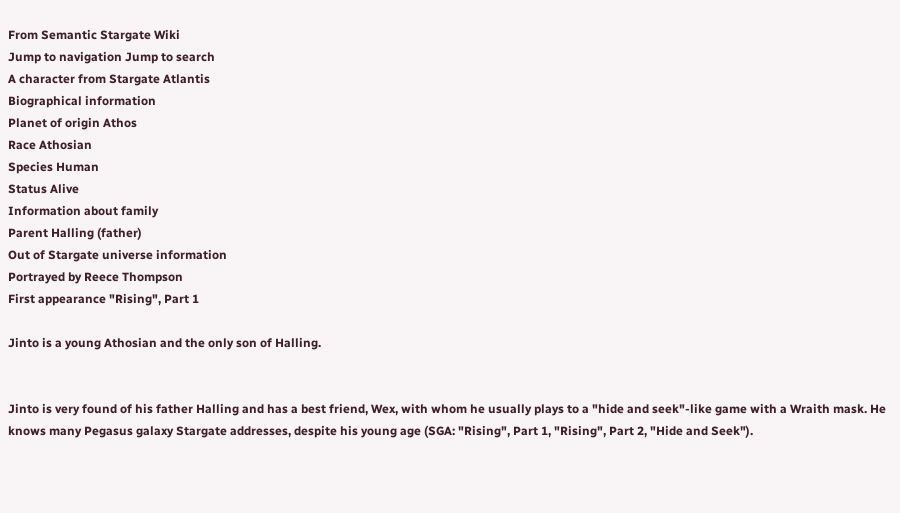From Semantic Stargate Wiki
Jump to navigation Jump to search
A character from Stargate Atlantis
Biographical information
Planet of origin Athos
Race Athosian
Species Human
Status Alive
Information about family
Parent Halling (father)
Out of Stargate universe information
Portrayed by Reece Thompson
First appearance "Rising", Part 1

Jinto is a young Athosian and the only son of Halling.


Jinto is very found of his father Halling and has a best friend, Wex, with whom he usually plays to a "hide and seek"-like game with a Wraith mask. He knows many Pegasus galaxy Stargate addresses, despite his young age (SGA: "Rising", Part 1, "Rising", Part 2, "Hide and Seek").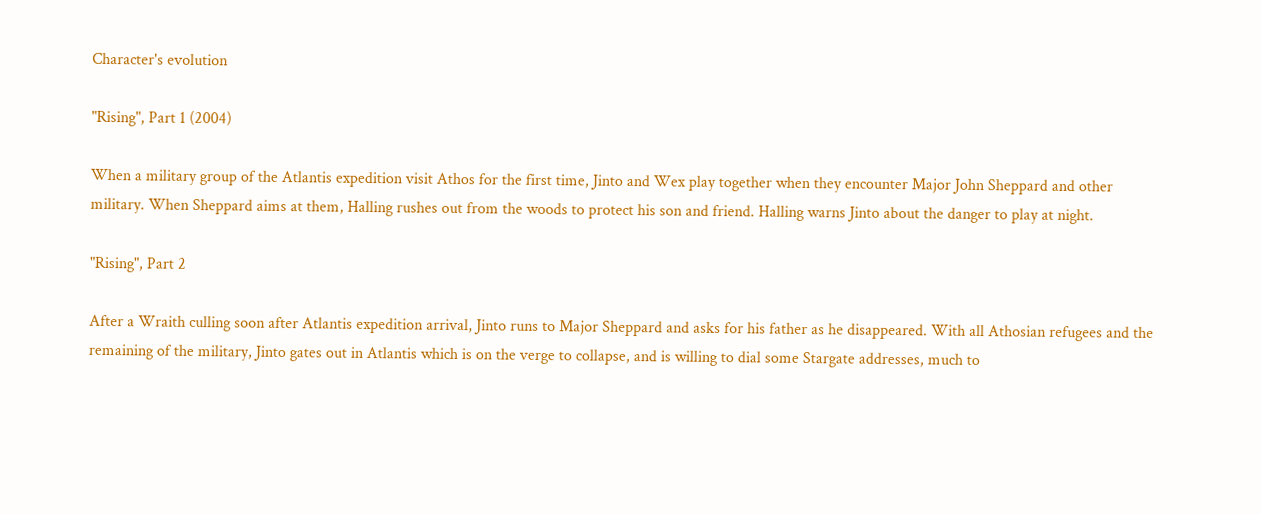Character's evolution

"Rising", Part 1 (2004)

When a military group of the Atlantis expedition visit Athos for the first time, Jinto and Wex play together when they encounter Major John Sheppard and other military. When Sheppard aims at them, Halling rushes out from the woods to protect his son and friend. Halling warns Jinto about the danger to play at night.

"Rising", Part 2

After a Wraith culling soon after Atlantis expedition arrival, Jinto runs to Major Sheppard and asks for his father as he disappeared. With all Athosian refugees and the remaining of the military, Jinto gates out in Atlantis which is on the verge to collapse, and is willing to dial some Stargate addresses, much to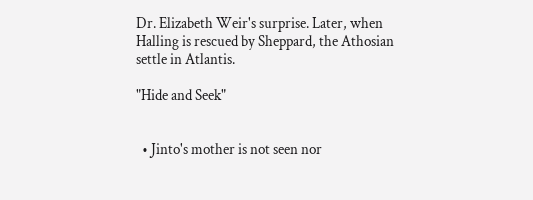Dr. Elizabeth Weir's surprise. Later, when Halling is rescued by Sheppard, the Athosian settle in Atlantis.

"Hide and Seek"


  • Jinto's mother is not seen nor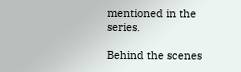mentioned in the series.

Behind the scenes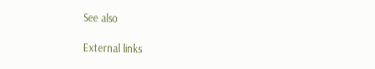See also

External links